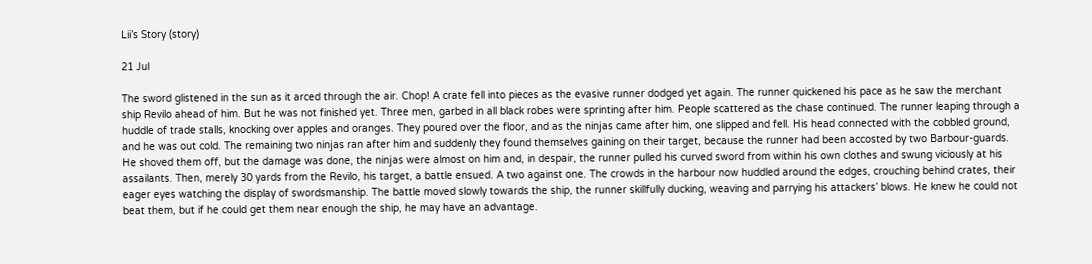Lii’s Story (story)

21 Jul

The sword glistened in the sun as it arced through the air. Chop! A crate fell into pieces as the evasive runner dodged yet again. The runner quickened his pace as he saw the merchant ship Revilo ahead of him. But he was not finished yet. Three men, garbed in all black robes were sprinting after him. People scattered as the chase continued. The runner leaping through a huddle of trade stalls, knocking over apples and oranges. They poured over the floor, and as the ninjas came after him, one slipped and fell. His head connected with the cobbled ground, and he was out cold. The remaining two ninjas ran after him and suddenly they found themselves gaining on their target, because the runner had been accosted by two Barbour-guards. He shoved them off, but the damage was done, the ninjas were almost on him and, in despair, the runner pulled his curved sword from within his own clothes and swung viciously at his assailants. Then, merely 30 yards from the Revilo, his target, a battle ensued. A two against one. The crowds in the harbour now huddled around the edges, crouching behind crates, their eager eyes watching the display of swordsmanship. The battle moved slowly towards the ship, the runner skillfully ducking, weaving and parrying his attackers’ blows. He knew he could not beat them, but if he could get them near enough the ship, he may have an advantage.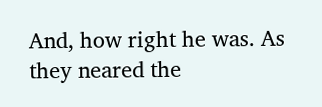And, how right he was. As they neared the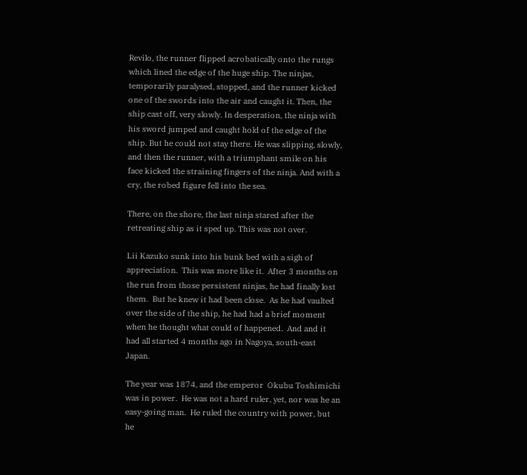Revilo, the runner flipped acrobatically onto the rungs which lined the edge of the huge ship. The ninjas, temporarily paralysed, stopped, and the runner kicked one of the swords into the air and caught it. Then, the ship cast off, very slowly. In desperation, the ninja with his sword jumped and caught hold of the edge of the ship. But he could not stay there. He was slipping, slowly, and then the runner, with a triumphant smile on his face kicked the straining fingers of the ninja. And with a cry, the robed figure fell into the sea.

There, on the shore, the last ninja stared after the retreating ship as it sped up. This was not over.

Lii Kazuko sunk into his bunk bed with a sigh of appreciation.  This was more like it.  After 3 months on the run from those persistent ninjas, he had finally lost them.  But he knew it had been close.  As he had vaulted over the side of the ship, he had had a brief moment when he thought what could of happened.  And and it had all started 4 months ago in Nagoya, south-east Japan.

The year was 1874, and the emperor  Okubu Toshimichi was in power.  He was not a hard ruler, yet, nor was he an easy-going man.  He ruled the country with power, but he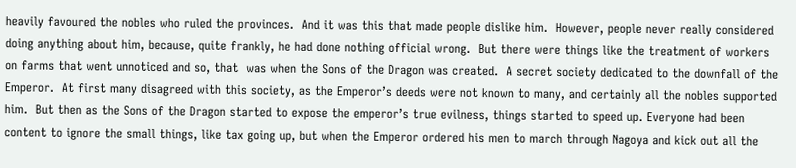heavily favoured the nobles who ruled the provinces.  And it was this that made people dislike him.  However, people never really considered doing anything about him, because, quite frankly, he had done nothing official wrong.  But there were things like the treatment of workers on farms that went unnoticed and so, that  was when the Sons of the Dragon was created.  A secret society dedicated to the downfall of the Emperor.  At first many disagreed with this society, as the Emperor’s deeds were not known to many, and certainly all the nobles supported him.  But then as the Sons of the Dragon started to expose the emperor’s true evilness, things started to speed up. Everyone had been content to ignore the small things, like tax going up, but when the Emperor ordered his men to march through Nagoya and kick out all the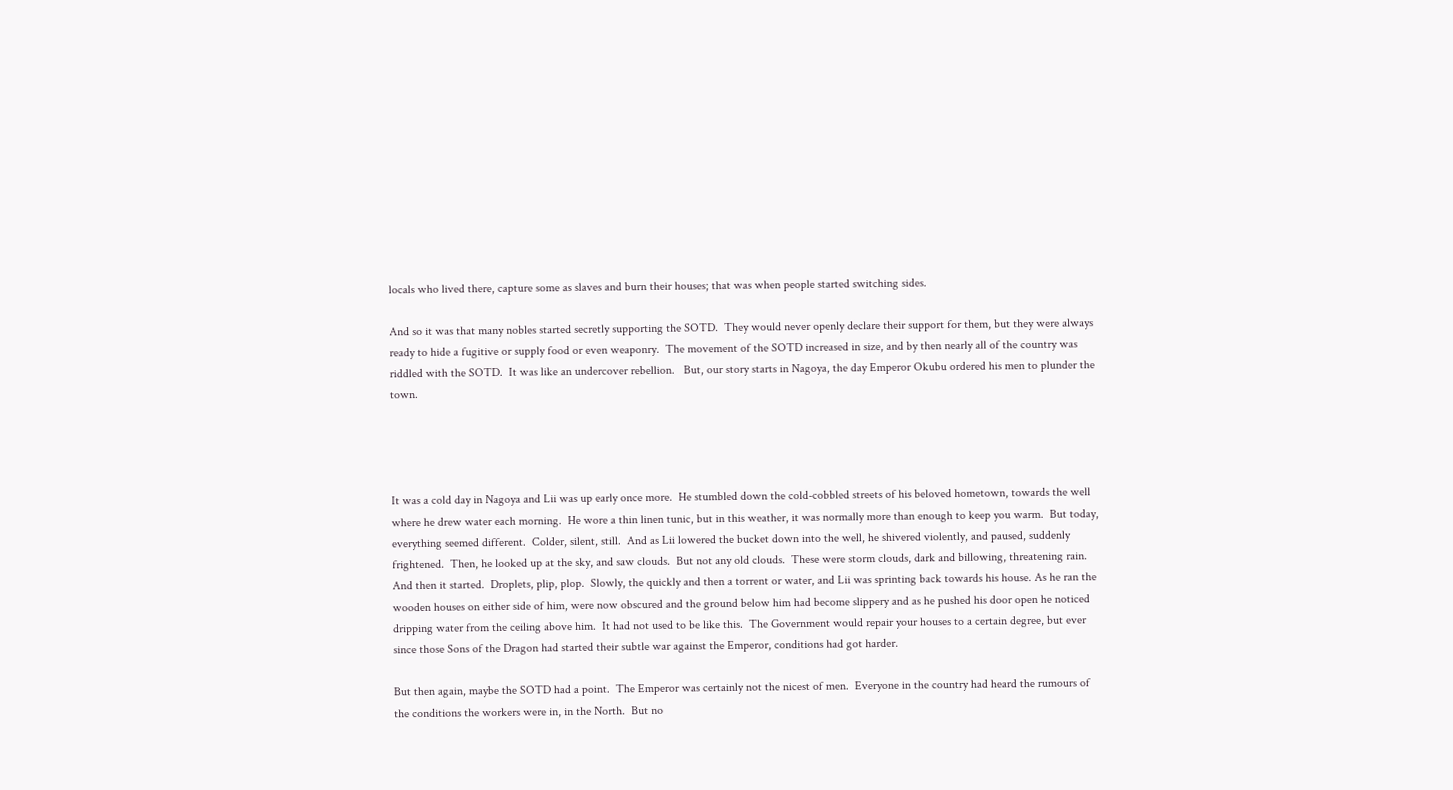locals who lived there, capture some as slaves and burn their houses; that was when people started switching sides.

And so it was that many nobles started secretly supporting the SOTD.  They would never openly declare their support for them, but they were always ready to hide a fugitive or supply food or even weaponry.  The movement of the SOTD increased in size, and by then nearly all of the country was riddled with the SOTD.  It was like an undercover rebellion.   But, our story starts in Nagoya, the day Emperor Okubu ordered his men to plunder the town.




It was a cold day in Nagoya and Lii was up early once more.  He stumbled down the cold-cobbled streets of his beloved hometown, towards the well where he drew water each morning.  He wore a thin linen tunic, but in this weather, it was normally more than enough to keep you warm.  But today, everything seemed different.  Colder, silent, still.  And as Lii lowered the bucket down into the well, he shivered violently, and paused, suddenly frightened.  Then, he looked up at the sky, and saw clouds.  But not any old clouds.  These were storm clouds, dark and billowing, threatening rain.  And then it started.  Droplets, plip, plop.  Slowly, the quickly and then a torrent or water, and Lii was sprinting back towards his house. As he ran the wooden houses on either side of him, were now obscured and the ground below him had become slippery and as he pushed his door open he noticed dripping water from the ceiling above him.  It had not used to be like this.  The Government would repair your houses to a certain degree, but ever since those Sons of the Dragon had started their subtle war against the Emperor, conditions had got harder.

But then again, maybe the SOTD had a point.  The Emperor was certainly not the nicest of men.  Everyone in the country had heard the rumours of the conditions the workers were in, in the North.  But no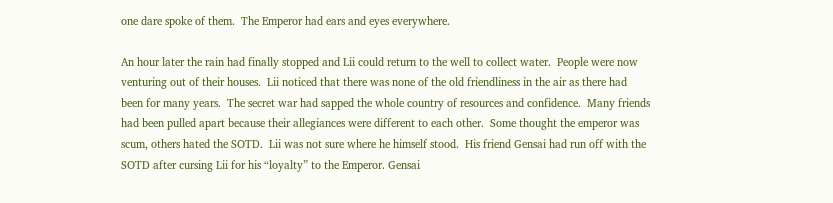one dare spoke of them.  The Emperor had ears and eyes everywhere.

An hour later the rain had finally stopped and Lii could return to the well to collect water.  People were now venturing out of their houses.  Lii noticed that there was none of the old friendliness in the air as there had been for many years.  The secret war had sapped the whole country of resources and confidence.  Many friends had been pulled apart because their allegiances were different to each other.  Some thought the emperor was scum, others hated the SOTD.  Lii was not sure where he himself stood.  His friend Gensai had run off with the SOTD after cursing Lii for his “loyalty” to the Emperor. Gensai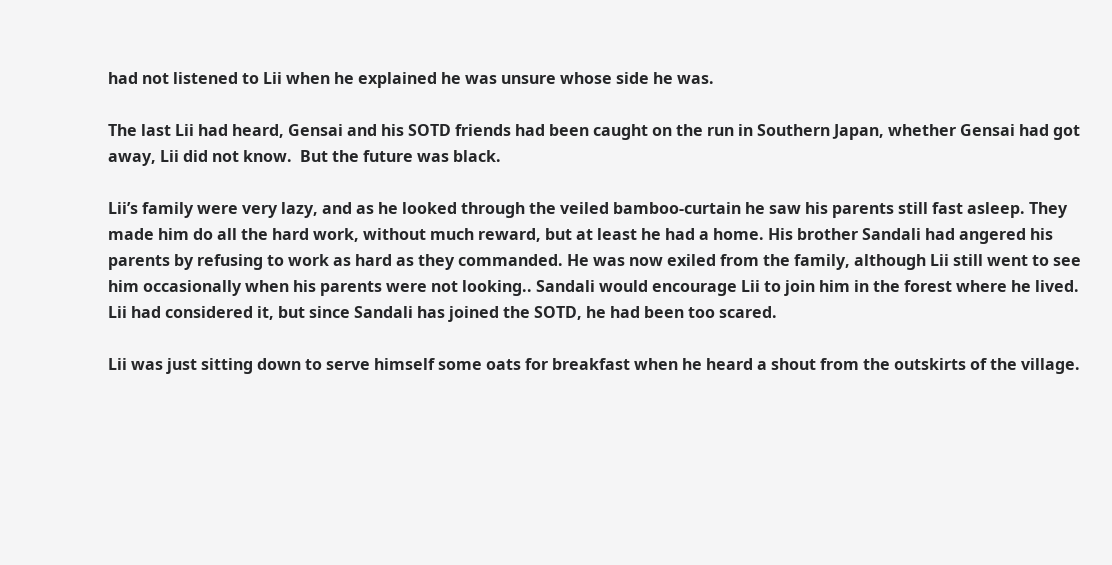had not listened to Lii when he explained he was unsure whose side he was.

The last Lii had heard, Gensai and his SOTD friends had been caught on the run in Southern Japan, whether Gensai had got away, Lii did not know.  But the future was black.

Lii’s family were very lazy, and as he looked through the veiled bamboo-curtain he saw his parents still fast asleep. They made him do all the hard work, without much reward, but at least he had a home. His brother Sandali had angered his parents by refusing to work as hard as they commanded. He was now exiled from the family, although Lii still went to see him occasionally when his parents were not looking.. Sandali would encourage Lii to join him in the forest where he lived. Lii had considered it, but since Sandali has joined the SOTD, he had been too scared.

Lii was just sitting down to serve himself some oats for breakfast when he heard a shout from the outskirts of the village.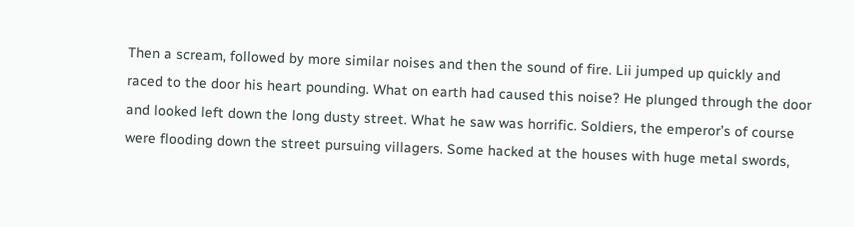Then a scream, followed by more similar noises and then the sound of fire. Lii jumped up quickly and raced to the door his heart pounding. What on earth had caused this noise? He plunged through the door and looked left down the long dusty street. What he saw was horrific. Soldiers, the emperor’s of course were flooding down the street pursuing villagers. Some hacked at the houses with huge metal swords,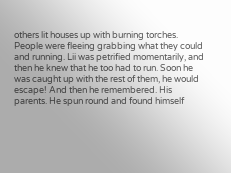others lit houses up with burning torches. People were fleeing grabbing what they could and running. Lii was petrified momentarily, and then he knew that he too had to run. Soon he was caught up with the rest of them, he would escape! And then he remembered. His parents. He spun round and found himself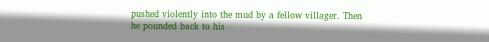pushed violently into the mud by a fellow villager. Then he pounded back to his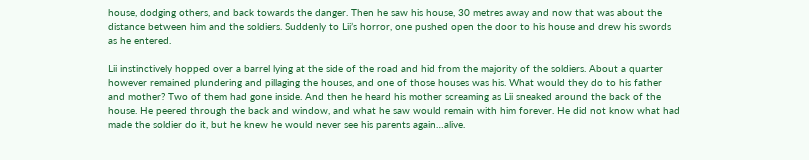house, dodging others, and back towards the danger. Then he saw his house, 30 metres away and now that was about the distance between him and the soldiers. Suddenly to Lii’s horror, one pushed open the door to his house and drew his swords as he entered.

Lii instinctively hopped over a barrel lying at the side of the road and hid from the majority of the soldiers. About a quarter however remained plundering and pillaging the houses, and one of those houses was his. What would they do to his father and mother? Two of them had gone inside. And then he heard his mother screaming as Lii sneaked around the back of the house. He peered through the back and window, and what he saw would remain with him forever. He did not know what had made the soldier do it, but he knew he would never see his parents again…alive.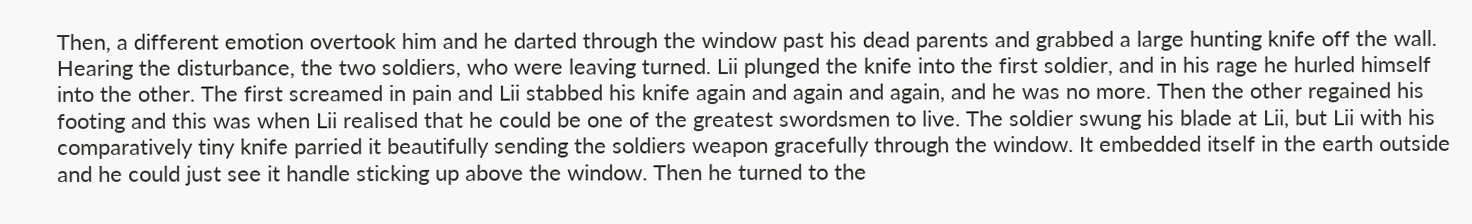Then, a different emotion overtook him and he darted through the window past his dead parents and grabbed a large hunting knife off the wall. Hearing the disturbance, the two soldiers, who were leaving turned. Lii plunged the knife into the first soldier, and in his rage he hurled himself into the other. The first screamed in pain and Lii stabbed his knife again and again and again, and he was no more. Then the other regained his footing and this was when Lii realised that he could be one of the greatest swordsmen to live. The soldier swung his blade at Lii, but Lii with his comparatively tiny knife parried it beautifully sending the soldiers weapon gracefully through the window. It embedded itself in the earth outside and he could just see it handle sticking up above the window. Then he turned to the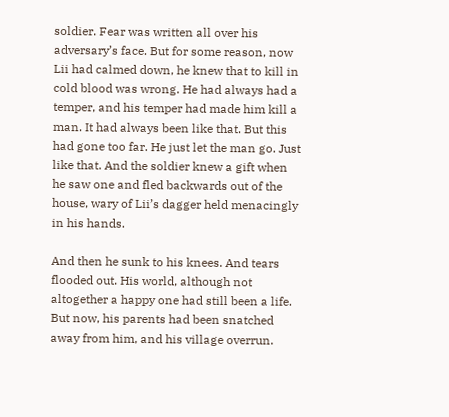soldier. Fear was written all over his adversary’s face. But for some reason, now Lii had calmed down, he knew that to kill in cold blood was wrong. He had always had a temper, and his temper had made him kill a man. It had always been like that. But this had gone too far. He just let the man go. Just like that. And the soldier knew a gift when he saw one and fled backwards out of the house, wary of Lii’s dagger held menacingly in his hands.

And then he sunk to his knees. And tears flooded out. His world, although not altogether a happy one had still been a life. But now, his parents had been snatched away from him, and his village overrun.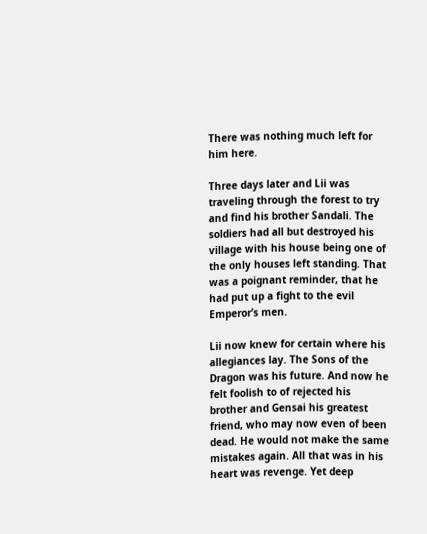There was nothing much left for him here.

Three days later and Lii was traveling through the forest to try and find his brother Sandali. The soldiers had all but destroyed his village with his house being one of the only houses left standing. That was a poignant reminder, that he had put up a fight to the evil Emperor’s men.

Lii now knew for certain where his allegiances lay. The Sons of the Dragon was his future. And now he felt foolish to of rejected his brother and Gensai his greatest friend, who may now even of been dead. He would not make the same mistakes again. All that was in his heart was revenge. Yet deep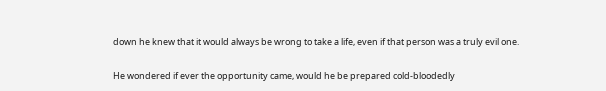down he knew that it would always be wrong to take a life, even if that person was a truly evil one.

He wondered if ever the opportunity came, would he be prepared cold-bloodedly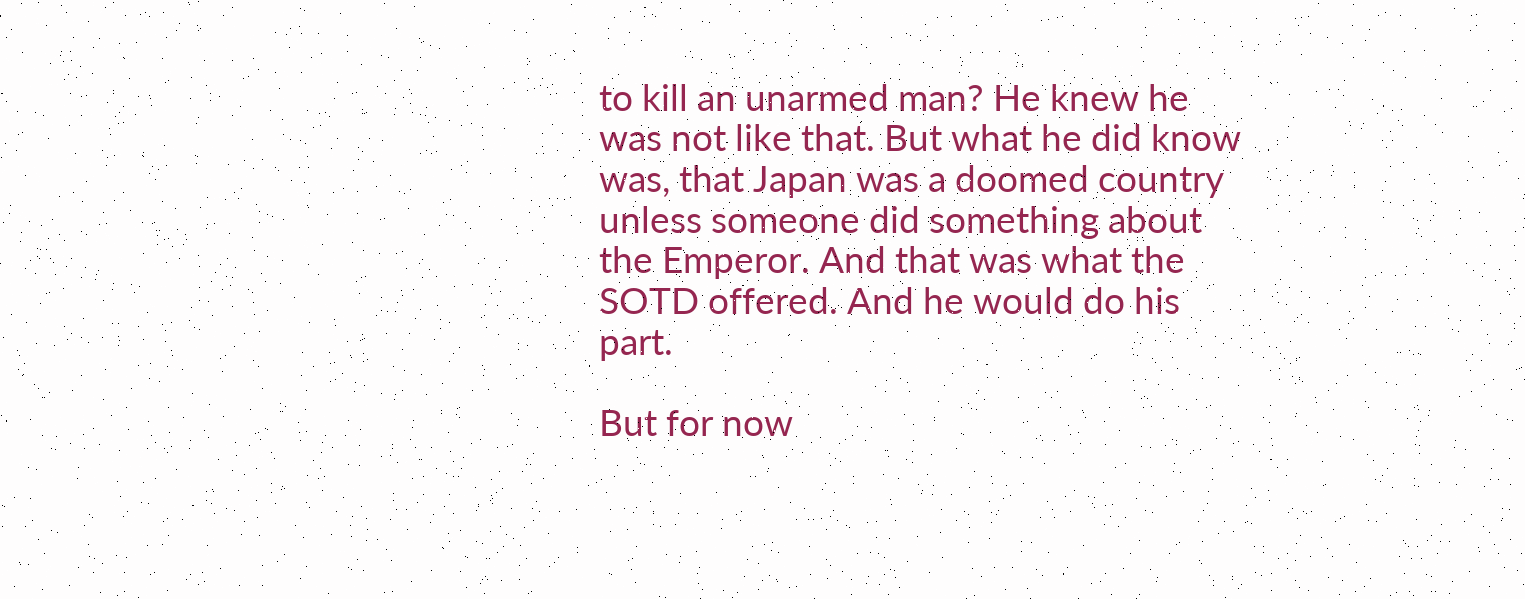to kill an unarmed man? He knew he was not like that. But what he did know was, that Japan was a doomed country unless someone did something about the Emperor. And that was what the SOTD offered. And he would do his part.

But for now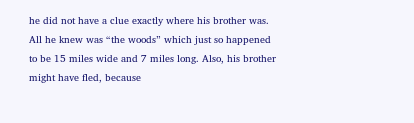he did not have a clue exactly where his brother was. All he knew was “the woods” which just so happened to be 15 miles wide and 7 miles long. Also, his brother might have fled, because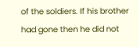of the soldiers. If his brother had gone then he did not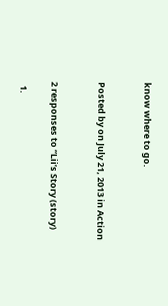know where to go.


Posted by on July 21, 2013 in Action


2 responses to “Lii’s Story (story)

  1.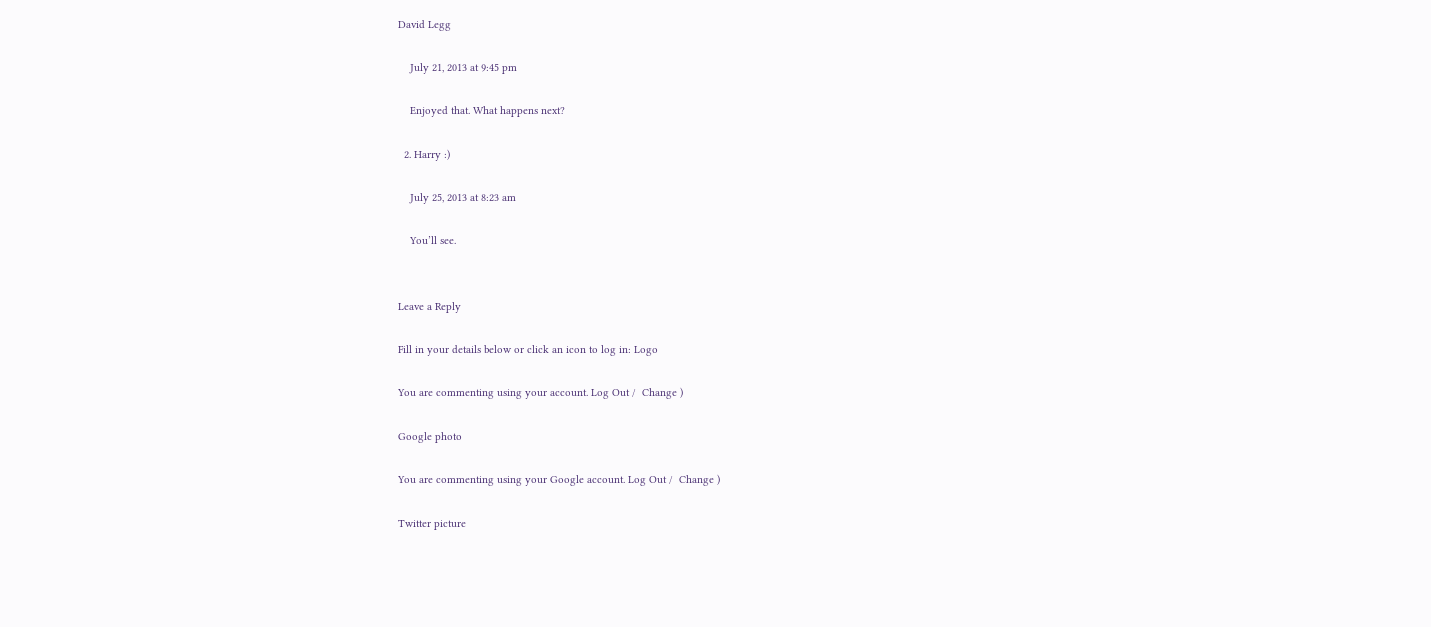David Legg

    July 21, 2013 at 9:45 pm

    Enjoyed that. What happens next?

  2. Harry :)

    July 25, 2013 at 8:23 am

    You’ll see.


Leave a Reply

Fill in your details below or click an icon to log in: Logo

You are commenting using your account. Log Out /  Change )

Google photo

You are commenting using your Google account. Log Out /  Change )

Twitter picture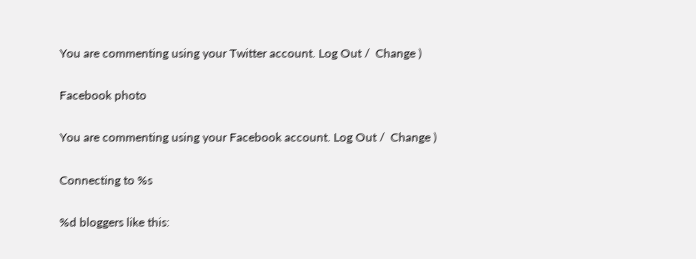You are commenting using your Twitter account. Log Out /  Change )

Facebook photo

You are commenting using your Facebook account. Log Out /  Change )

Connecting to %s

%d bloggers like this: